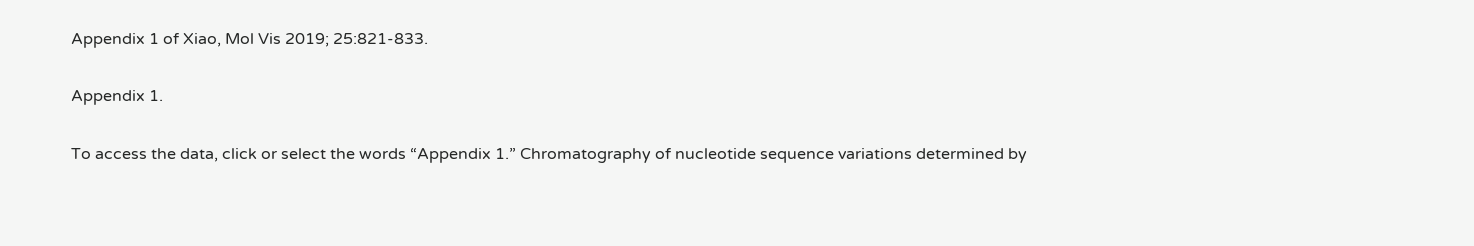Appendix 1 of Xiao, Mol Vis 2019; 25:821-833.

Appendix 1.

To access the data, click or select the words “Appendix 1.” Chromatography of nucleotide sequence variations determined by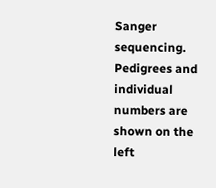Sanger sequencing. Pedigrees and individual numbers are shown on the left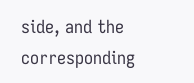side, and the corresponding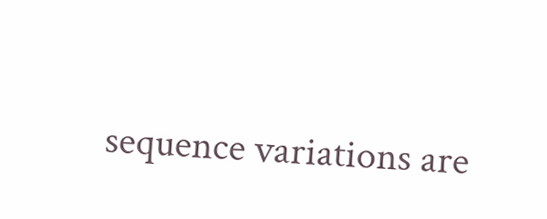sequence variations are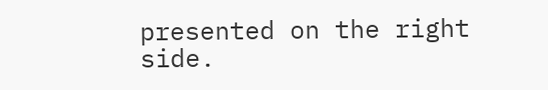presented on the right side.